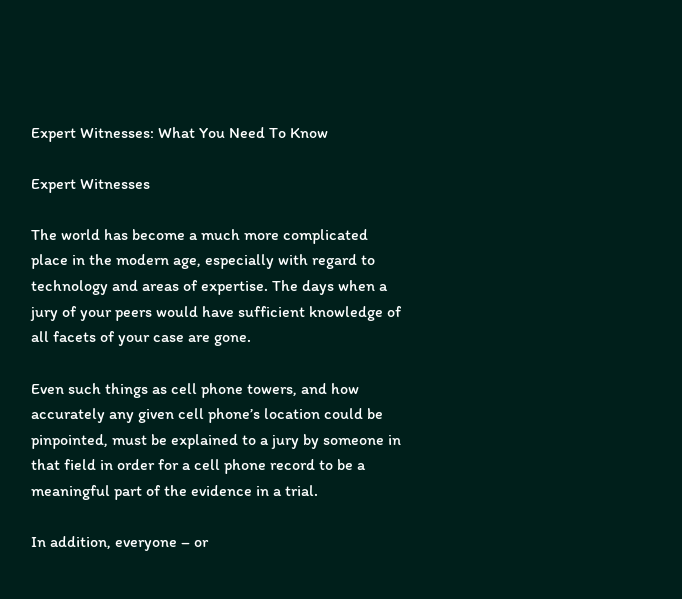Expert Witnesses: What You Need To Know

Expert Witnesses

The world has become a much more complicated place in the modern age, especially with regard to technology and areas of expertise. The days when a jury of your peers would have sufficient knowledge of all facets of your case are gone.

Even such things as cell phone towers, and how accurately any given cell phone’s location could be pinpointed, must be explained to a jury by someone in that field in order for a cell phone record to be a meaningful part of the evidence in a trial.

In addition, everyone – or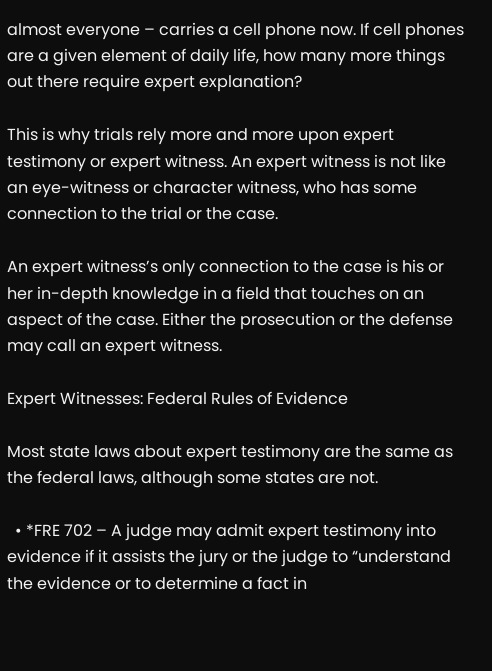almost everyone – carries a cell phone now. If cell phones are a given element of daily life, how many more things out there require expert explanation?

This is why trials rely more and more upon expert testimony or expert witness. An expert witness is not like an eye-witness or character witness, who has some connection to the trial or the case.

An expert witness’s only connection to the case is his or her in-depth knowledge in a field that touches on an aspect of the case. Either the prosecution or the defense may call an expert witness.

Expert Witnesses: Federal Rules of Evidence

Most state laws about expert testimony are the same as the federal laws, although some states are not.

  • *FRE 702 – A judge may admit expert testimony into evidence if it assists the jury or the judge to “understand the evidence or to determine a fact in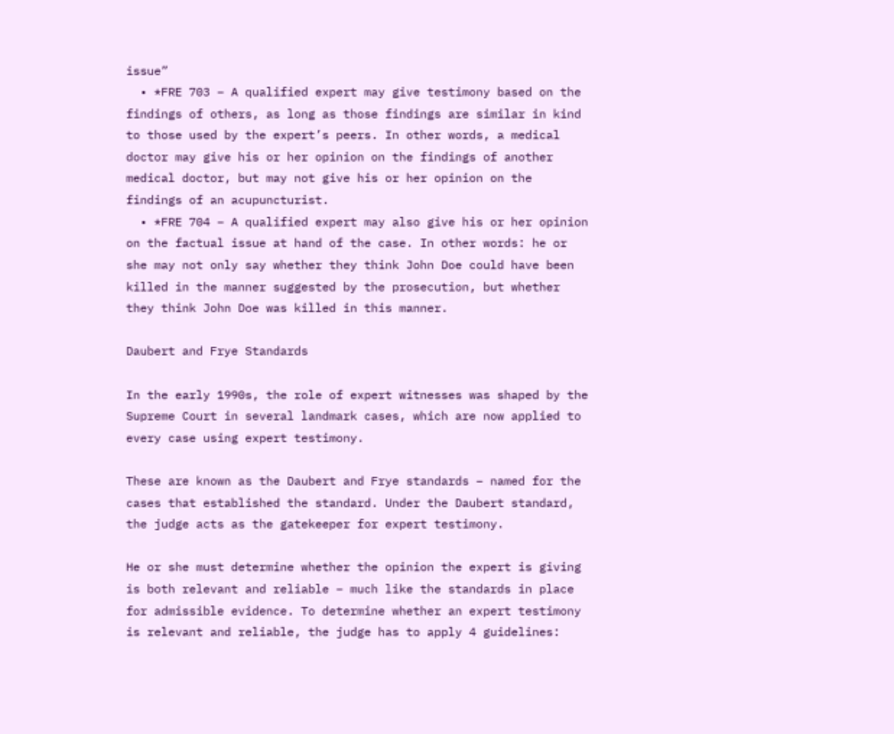issue”
  • *FRE 703 – A qualified expert may give testimony based on the findings of others, as long as those findings are similar in kind to those used by the expert’s peers. In other words, a medical doctor may give his or her opinion on the findings of another medical doctor, but may not give his or her opinion on the findings of an acupuncturist.
  • *FRE 704 – A qualified expert may also give his or her opinion on the factual issue at hand of the case. In other words: he or she may not only say whether they think John Doe could have been killed in the manner suggested by the prosecution, but whether they think John Doe was killed in this manner.

Daubert and Frye Standards

In the early 1990s, the role of expert witnesses was shaped by the Supreme Court in several landmark cases, which are now applied to every case using expert testimony.

These are known as the Daubert and Frye standards – named for the cases that established the standard. Under the Daubert standard, the judge acts as the gatekeeper for expert testimony.

He or she must determine whether the opinion the expert is giving is both relevant and reliable – much like the standards in place for admissible evidence. To determine whether an expert testimony is relevant and reliable, the judge has to apply 4 guidelines: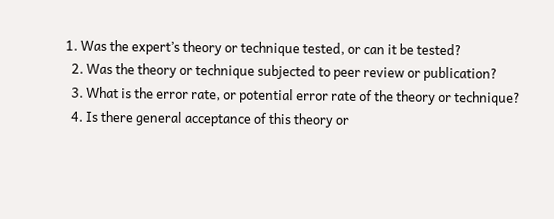1. Was the expert’s theory or technique tested, or can it be tested?
  2. Was the theory or technique subjected to peer review or publication?
  3. What is the error rate, or potential error rate of the theory or technique?
  4. Is there general acceptance of this theory or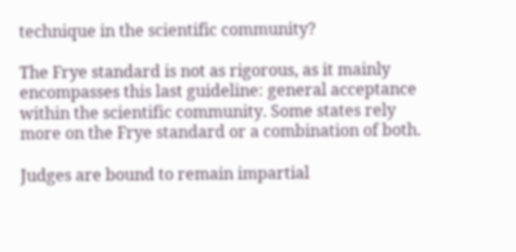technique in the scientific community?

The Frye standard is not as rigorous, as it mainly encompasses this last guideline: general acceptance within the scientific community. Some states rely more on the Frye standard or a combination of both.

Judges are bound to remain impartial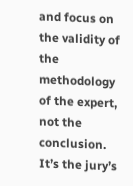and focus on the validity of the methodology of the expert, not the conclusion. It’s the jury’s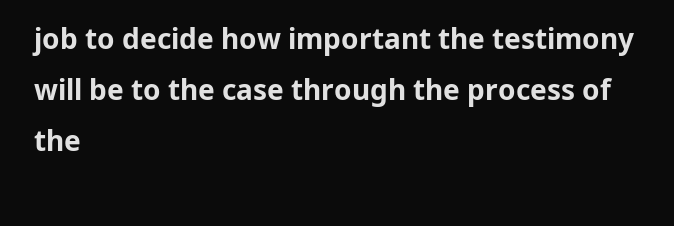job to decide how important the testimony will be to the case through the process of the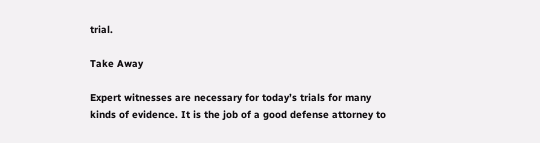trial.

Take Away

Expert witnesses are necessary for today’s trials for many kinds of evidence. It is the job of a good defense attorney to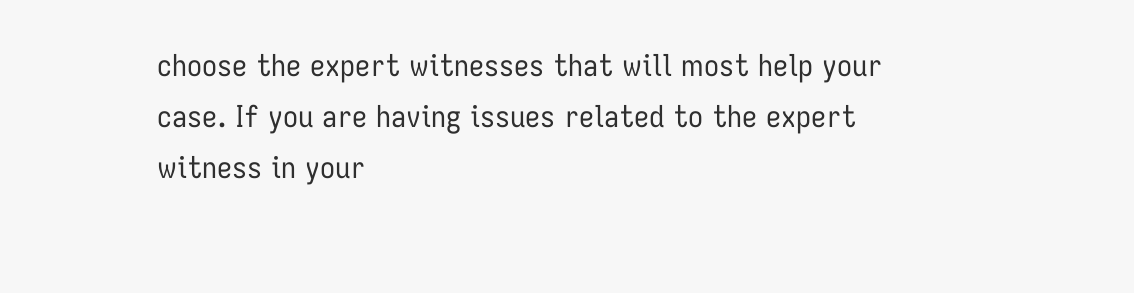choose the expert witnesses that will most help your case. If you are having issues related to the expert witness in your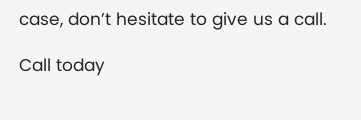case, don’t hesitate to give us a call.

Call today